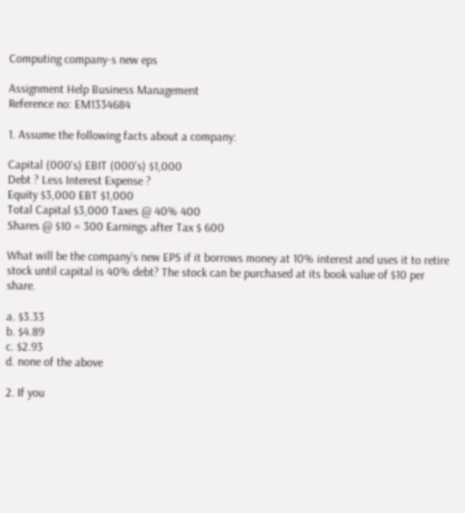Computing company-s new eps

Assignment Help Business Management
Reference no: EM1334684

1. Assume the following facts about a company:

Capital (000's) EBIT (000's) $1,000
Debt ? Less Interest Expense ?
Equity $3,000 EBT $1,000
Total Capital $3,000 Taxes @ 40% 400
Shares @ $10 = 300 Earnings after Tax $ 600

What will be the company's new EPS if it borrows money at 10% interest and uses it to retire stock until capital is 40% debt? The stock can be purchased at its book value of $10 per share.

a. $3.33
b. $4.89
c. $2.93
d. none of the above

2. If you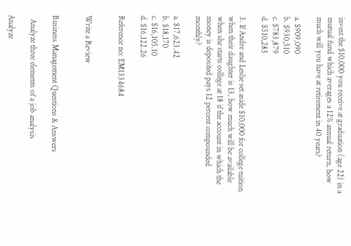invest the $10,000 you receive at graduation (age 22) in a mutual fund which averages a 12% annual return, how much will you have at retirement in 40 years?

a. $909,090
b. $930,510
c. $783,879
d. $510,285

3. If Andre and Leslie set aside $10,000 for college tuition when their daughter is 13, how much will be available when she starts college at 18 if the account in which the money is deposited pays 12 percent compounded monthly?

a. $17,623.42
b. $18,170
c. $16,105.10
d. $16,122.26

Reference no: EM1334684


Write a Review


Business Management Questions & Answers

  Analyze three elements of a job analysis

Analyze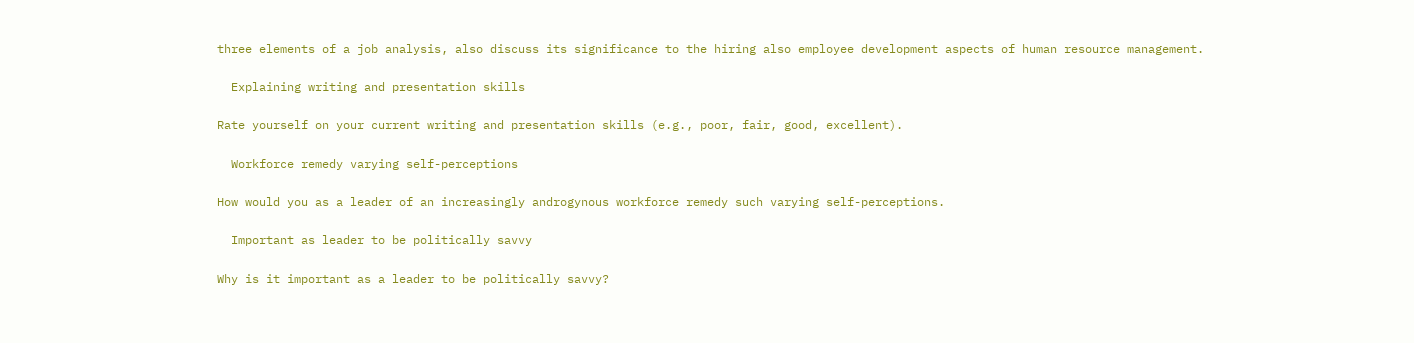three elements of a job analysis, also discuss its significance to the hiring also employee development aspects of human resource management.

  Explaining writing and presentation skills

Rate yourself on your current writing and presentation skills (e.g., poor, fair, good, excellent).

  Workforce remedy varying self-perceptions

How would you as a leader of an increasingly androgynous workforce remedy such varying self-perceptions.

  Important as leader to be politically savvy

Why is it important as a leader to be politically savvy?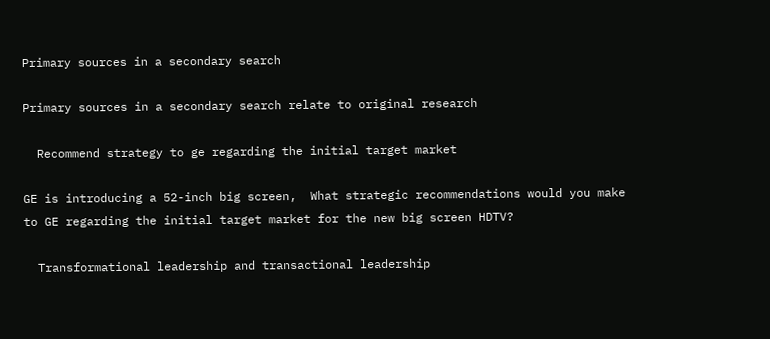Primary sources in a secondary search

Primary sources in a secondary search relate to original research

  Recommend strategy to ge regarding the initial target market

GE is introducing a 52-inch big screen,  What strategic recommendations would you make to GE regarding the initial target market for the new big screen HDTV?

  Transformational leadership and transactional leadership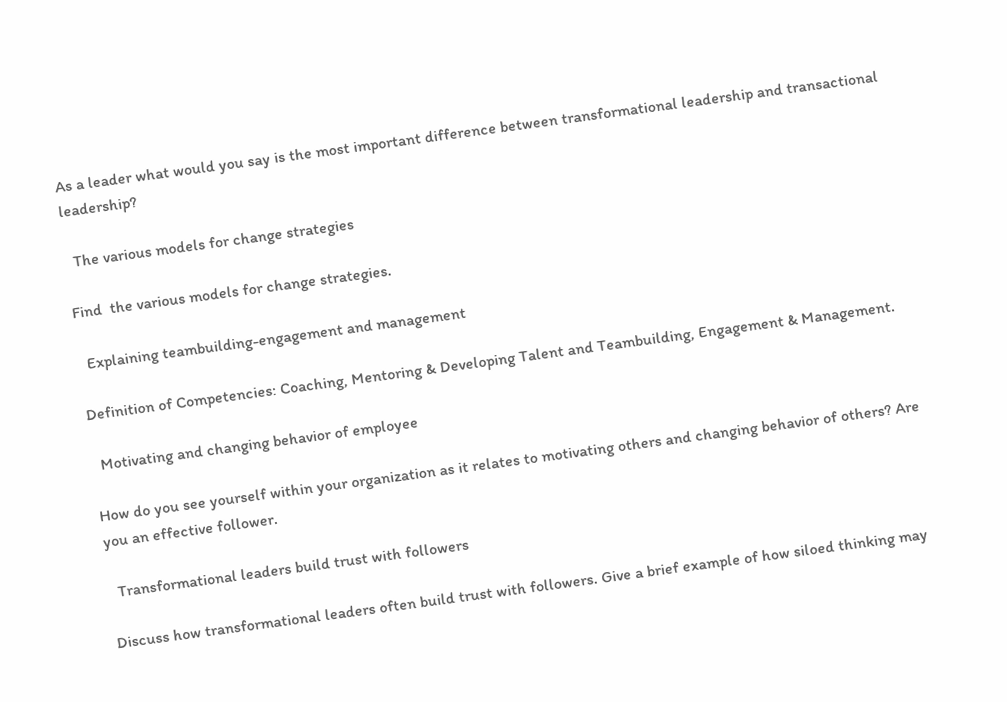As a leader what would you say is the most important difference between transformational leadership and transactional leadership?

  The various models for change strategies

Find  the various models for change strategies.

  Explaining teambuilding-engagement and management

Definition of Competencies: Coaching, Mentoring & Developing Talent and Teambuilding, Engagement & Management.

  Motivating and changing behavior of employee

How do you see yourself within your organization as it relates to motivating others and changing behavior of others? Are you an effective follower.

  Transformational leaders build trust with followers

Discuss how transformational leaders often build trust with followers. Give a brief example of how siloed thinking may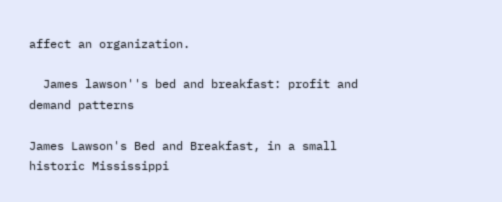affect an organization.

  James lawson''s bed and breakfast: profit and demand patterns

James Lawson's Bed and Breakfast, in a small historic Mississippi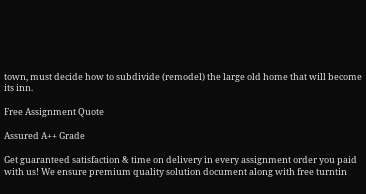town, must decide how to subdivide (remodel) the large old home that will become its inn.

Free Assignment Quote

Assured A++ Grade

Get guaranteed satisfaction & time on delivery in every assignment order you paid with us! We ensure premium quality solution document along with free turntin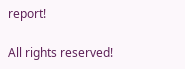report!

All rights reserved!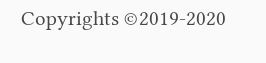Copyrights ©2019-2020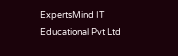ExpertsMind IT Educational Pvt Ltd